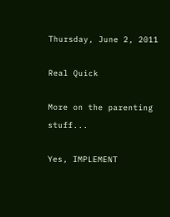Thursday, June 2, 2011

Real Quick

More on the parenting stuff...

Yes, IMPLEMENT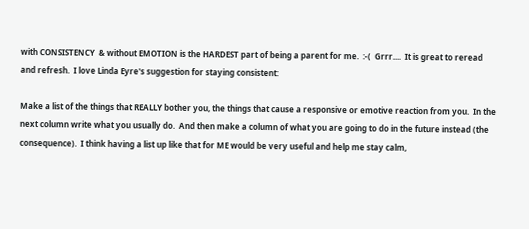with CONSISTENCY  & without EMOTION is the HARDEST part of being a parent for me.  :-(  Grrr....  It is great to reread and refresh.  I love Linda Eyre's suggestion for staying consistent:

Make a list of the things that REALLY bother you, the things that cause a responsive or emotive reaction from you.  In the next column write what you usually do.  And then make a column of what you are going to do in the future instead (the consequence).  I think having a list up like that for ME would be very useful and help me stay calm,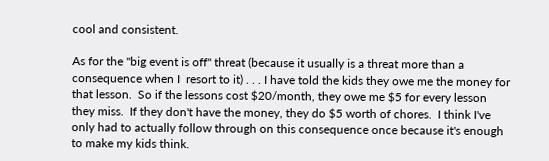cool and consistent.

As for the "big event is off" threat (because it usually is a threat more than a consequence when I  resort to it) . . . I have told the kids they owe me the money for that lesson.  So if the lessons cost $20/month, they owe me $5 for every lesson they miss.  If they don't have the money, they do $5 worth of chores.  I think I've only had to actually follow through on this consequence once because it's enough to make my kids think.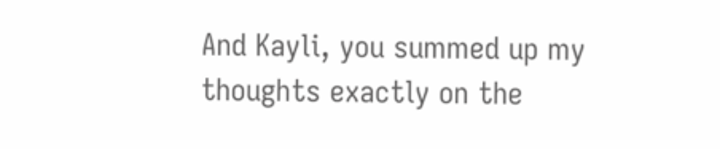And Kayli, you summed up my thoughts exactly on the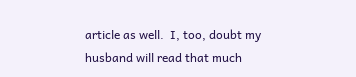article as well.  I, too, doubt my husband will read that much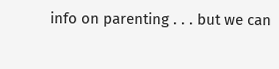info on parenting . . . but we can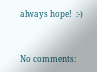always hope!  :-)


No comments: